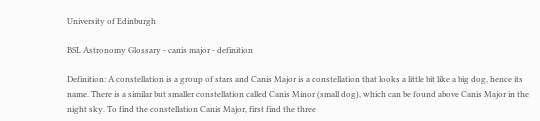University of Edinburgh

BSL Astronomy Glossary - canis major - definition

Definition: A constellation is a group of stars and Canis Major is a constellation that looks a little bit like a big dog, hence its name. There is a similar but smaller constellation called Canis Minor (small dog), which can be found above Canis Major in the night sky. To find the constellation Canis Major, first find the three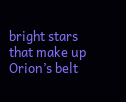bright stars that make up Orion’s belt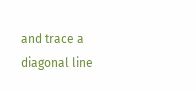and trace a diagonal line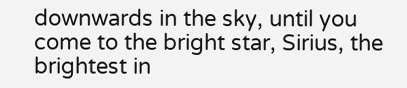downwards in the sky, until you come to the bright star, Sirius, the brightest in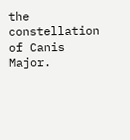the constellation of Canis Major.